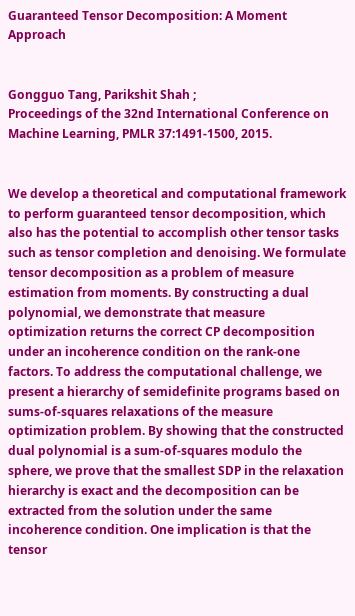Guaranteed Tensor Decomposition: A Moment Approach


Gongguo Tang, Parikshit Shah ;
Proceedings of the 32nd International Conference on Machine Learning, PMLR 37:1491-1500, 2015.


We develop a theoretical and computational framework to perform guaranteed tensor decomposition, which also has the potential to accomplish other tensor tasks such as tensor completion and denoising. We formulate tensor decomposition as a problem of measure estimation from moments. By constructing a dual polynomial, we demonstrate that measure optimization returns the correct CP decomposition under an incoherence condition on the rank-one factors. To address the computational challenge, we present a hierarchy of semidefinite programs based on sums-of-squares relaxations of the measure optimization problem. By showing that the constructed dual polynomial is a sum-of-squares modulo the sphere, we prove that the smallest SDP in the relaxation hierarchy is exact and the decomposition can be extracted from the solution under the same incoherence condition. One implication is that the tensor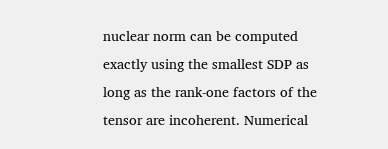nuclear norm can be computed exactly using the smallest SDP as long as the rank-one factors of the tensor are incoherent. Numerical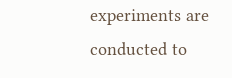experiments are conducted to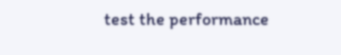test the performance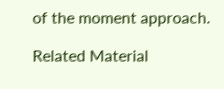of the moment approach.

Related Material